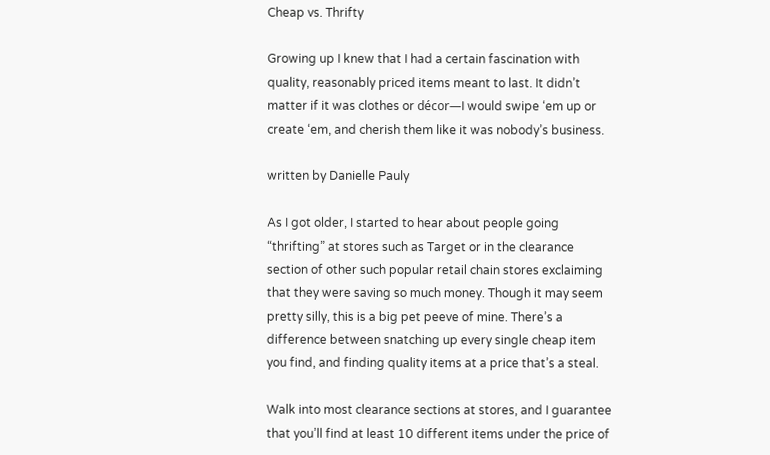Cheap vs. Thrifty

Growing up I knew that I had a certain fascination with quality, reasonably priced items meant to last. It didn’t matter if it was clothes or décor—I would swipe ‘em up or create ‘em, and cherish them like it was nobody’s business.

written by Danielle Pauly

As I got older, I started to hear about people going “thrifting” at stores such as Target or in the clearance section of other such popular retail chain stores exclaiming that they were saving so much money. Though it may seem pretty silly, this is a big pet peeve of mine. There’s a difference between snatching up every single cheap item you find, and finding quality items at a price that’s a steal.

Walk into most clearance sections at stores, and I guarantee that you’ll find at least 10 different items under the price of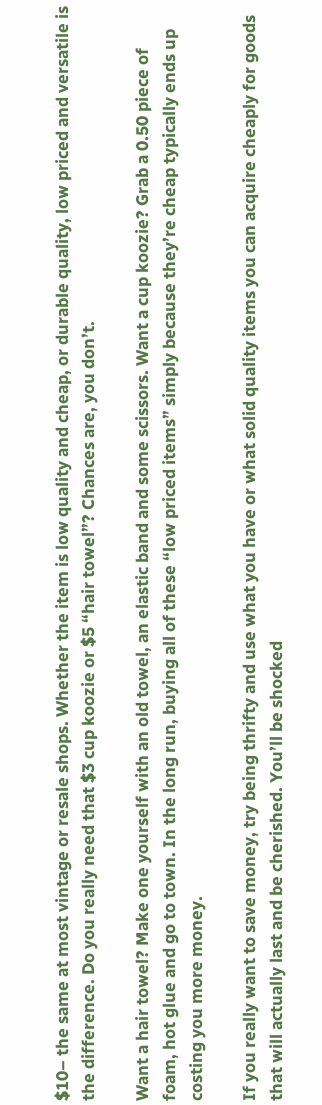$10– the same at most vintage or resale shops. Whether the item is low quality and cheap, or durable quality, low priced and versatile is the difference. Do you really need that $3 cup koozie or $5 “hair towel”? Chances are, you don’t.

Want a hair towel? Make one yourself with an old towel, an elastic band and some scissors. Want a cup koozie? Grab a 0.50 piece of foam, hot glue and go to town. In the long run, buying all of these “low priced items” simply because they’re cheap typically ends up costing you more money.

If you really want to save money, try being thrifty and use what you have or what solid quality items you can acquire cheaply for goods that will actually last and be cherished. You’ll be shocked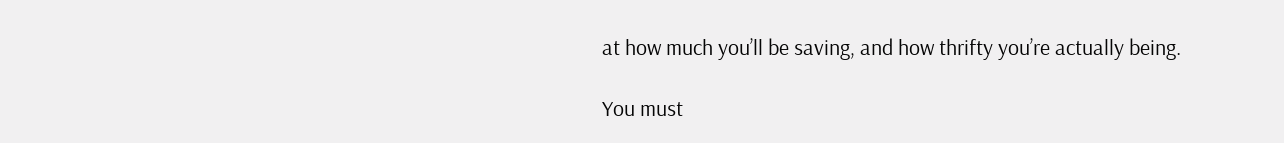at how much you’ll be saving, and how thrifty you’re actually being.

You must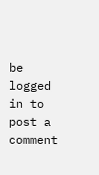be logged in to post a comment